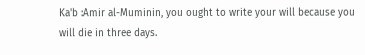Ka'b :Amir al-Muminin, you ought to write your will because you will die in three days.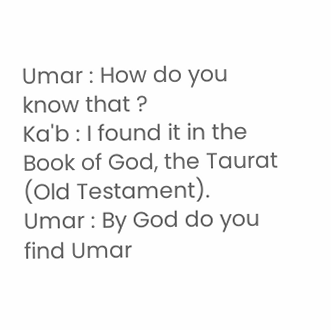Umar : How do you know that ?
Ka'b : I found it in the Book of God, the Taurat (Old Testament).
Umar : By God do you find Umar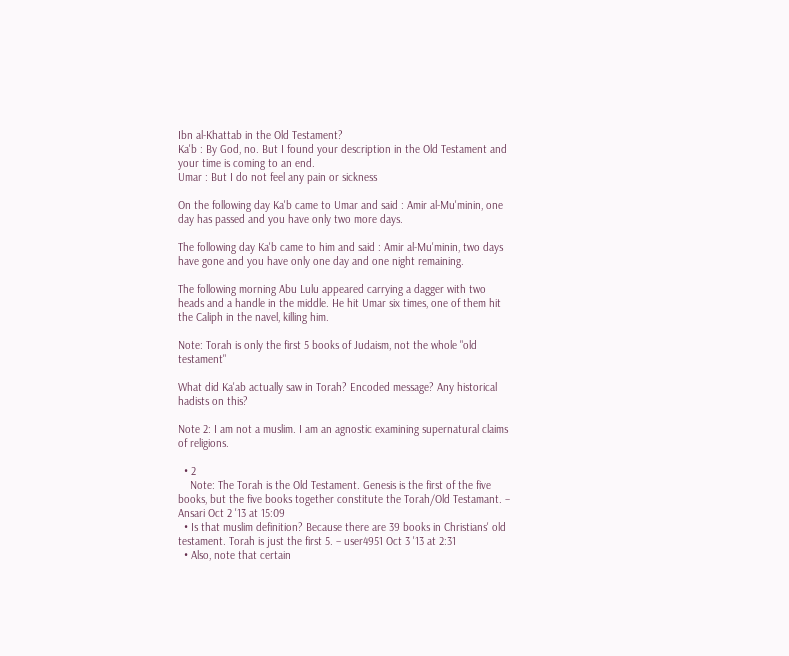Ibn al-Khattab in the Old Testament?
Ka'b : By God, no. But I found your description in the Old Testament and your time is coming to an end.
Umar : But I do not feel any pain or sickness

On the following day Ka'b came to Umar and said : Amir al-Mu'minin, one day has passed and you have only two more days.

The following day Ka'b came to him and said : Amir al-Mu'minin, two days have gone and you have only one day and one night remaining.

The following morning Abu Lulu appeared carrying a dagger with two heads and a handle in the middle. He hit Umar six times, one of them hit the Caliph in the navel, killing him.

Note: Torah is only the first 5 books of Judaism, not the whole "old testament"

What did Ka'ab actually saw in Torah? Encoded message? Any historical hadists on this?

Note 2: I am not a muslim. I am an agnostic examining supernatural claims of religions.

  • 2
    Note: The Torah is the Old Testament. Genesis is the first of the five books, but the five books together constitute the Torah/Old Testamant. – Ansari Oct 2 '13 at 15:09
  • Is that muslim definition? Because there are 39 books in Christians' old testament. Torah is just the first 5. – user4951 Oct 3 '13 at 2:31
  • Also, note that certain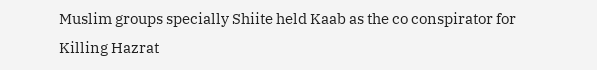Muslim groups specially Shiite held Kaab as the co conspirator for Killing Hazrat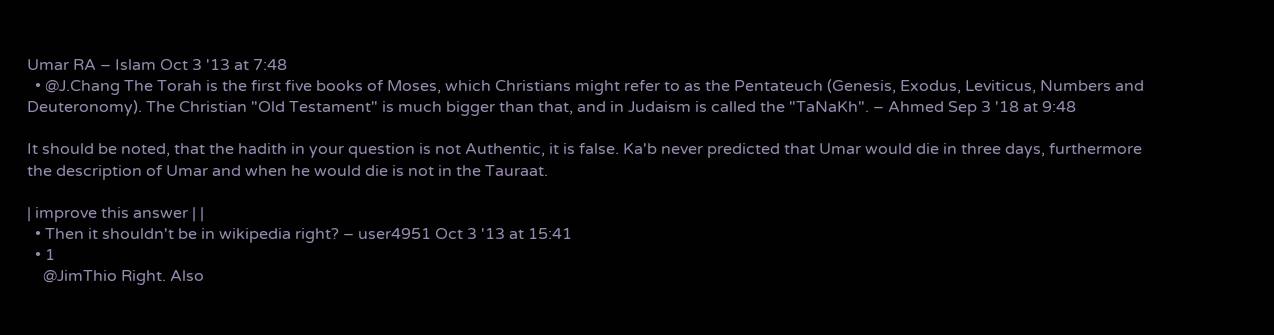Umar RA – Islam Oct 3 '13 at 7:48
  • @J.Chang The Torah is the first five books of Moses, which Christians might refer to as the Pentateuch (Genesis, Exodus, Leviticus, Numbers and Deuteronomy). The Christian "Old Testament" is much bigger than that, and in Judaism is called the "TaNaKh". – Ahmed Sep 3 '18 at 9:48

It should be noted, that the hadith in your question is not Authentic, it is false. Ka'b never predicted that Umar would die in three days, furthermore the description of Umar and when he would die is not in the Tauraat.

| improve this answer | |
  • Then it shouldn't be in wikipedia right? – user4951 Oct 3 '13 at 15:41
  • 1
    @JimThio Right. Also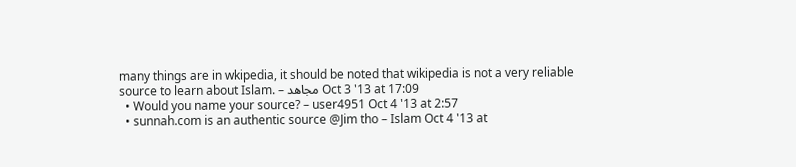many things are in wkipedia, it should be noted that wikipedia is not a very reliable source to learn about Islam. – مجاهد Oct 3 '13 at 17:09
  • Would you name your source? – user4951 Oct 4 '13 at 2:57
  • sunnah.com is an authentic source @Jim tho – Islam Oct 4 '13 at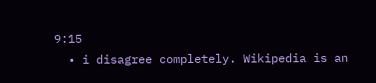9:15
  • i disagree completely. Wikipedia is an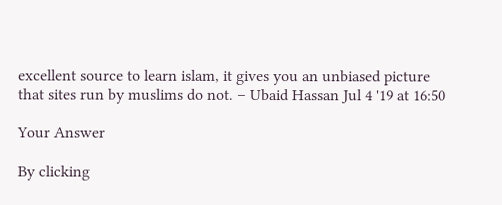excellent source to learn islam, it gives you an unbiased picture that sites run by muslims do not. – Ubaid Hassan Jul 4 '19 at 16:50

Your Answer

By clicking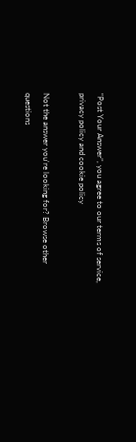“Post Your Answer”, you agree to our terms of service, privacy policy and cookie policy

Not the answer you're looking for? Browse other questions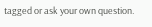tagged or ask your own question.